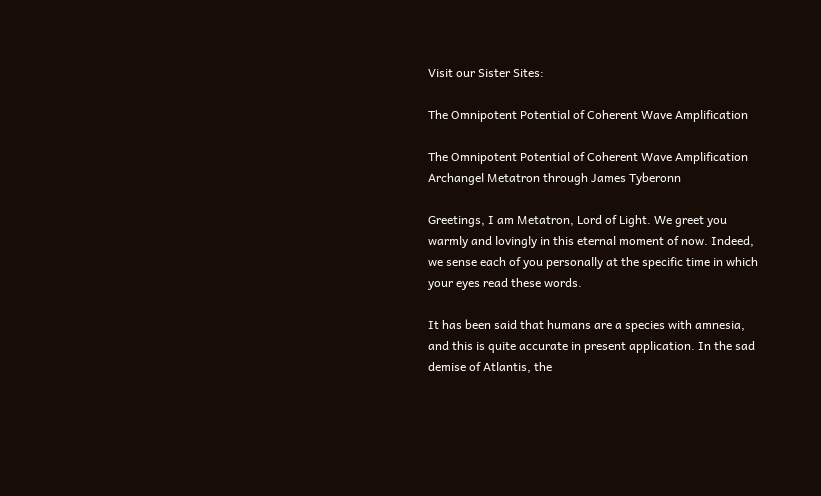Visit our Sister Sites:

The Omnipotent Potential of Coherent Wave Amplification

The Omnipotent Potential of Coherent Wave Amplification Archangel Metatron through James Tyberonn

Greetings, I am Metatron, Lord of Light. We greet you warmly and lovingly in this eternal moment of now. Indeed, we sense each of you personally at the specific time in which your eyes read these words.

It has been said that humans are a species with amnesia, and this is quite accurate in present application. In the sad demise of Atlantis, the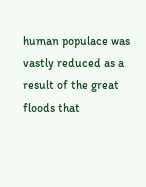human populace was vastly reduced as a result of the great floods that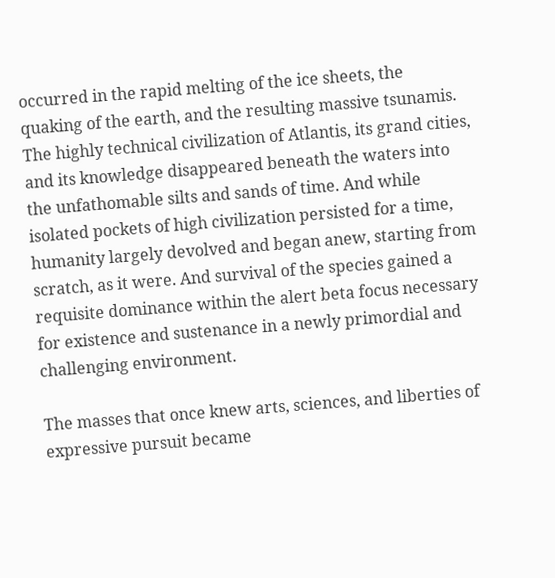occurred in the rapid melting of the ice sheets, the quaking of the earth, and the resulting massive tsunamis. The highly technical civilization of Atlantis, its grand cities, and its knowledge disappeared beneath the waters into the unfathomable silts and sands of time. And while isolated pockets of high civilization persisted for a time, humanity largely devolved and began anew, starting from scratch, as it were. And survival of the species gained a requisite dominance within the alert beta focus necessary for existence and sustenance in a newly primordial and challenging environment.

The masses that once knew arts, sciences, and liberties of expressive pursuit became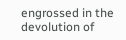engrossed in the devolution of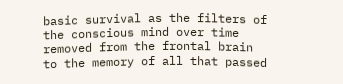basic survival as the filters of the conscious mind over time removed from the frontal brain to the memory of all that passed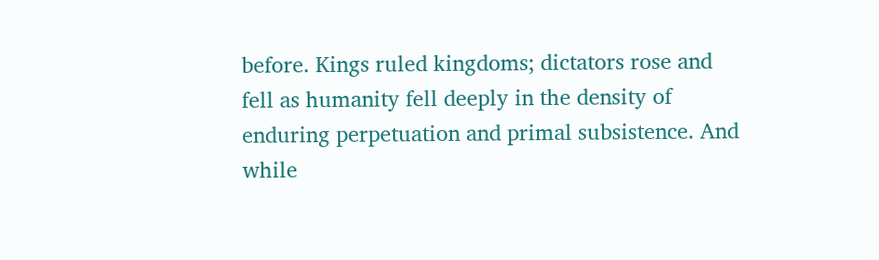before. Kings ruled kingdoms; dictators rose and fell as humanity fell deeply in the density of enduring perpetuation and primal subsistence. And while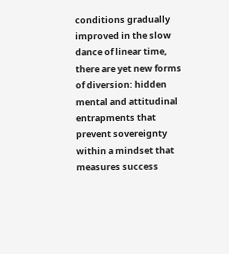conditions gradually improved in the slow dance of linear time, there are yet new forms of diversion: hidden mental and attitudinal entrapments that prevent sovereignty within a mindset that measures success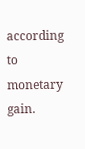according to monetary gain.